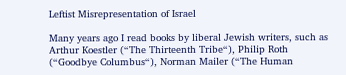Leftist Misrepresentation of Israel

Many years ago I read books by liberal Jewish writers, such as Arthur Koestler (“The Thirteenth Tribe“), Philip Roth (“Goodbye Columbus“), Norman Mailer (“The Human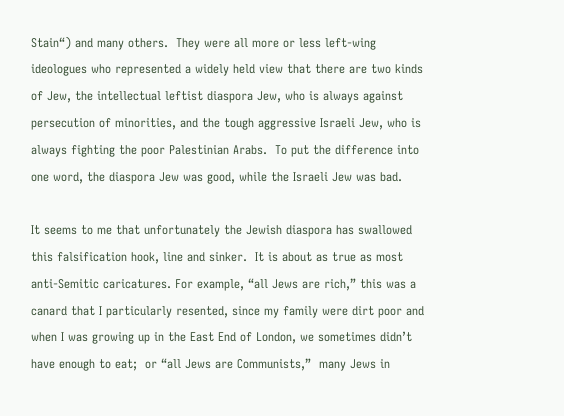Stain“) and many others.  They were all more or less left-wing ideologues who represented a widely held view that there are two kinds of Jew, the intellectual leftist diaspora Jew, who is always against persecution of minorities, and the tough aggressive Israeli Jew, who is always fighting the poor Palestinian Arabs.  To put the difference into one word, the diaspora Jew was good, while the Israeli Jew was bad.

It seems to me that unfortunately the Jewish diaspora has swallowed this falsification hook, line and sinker.  It is about as true as most anti-Semitic caricatures. For example, “all Jews are rich,” this was a canard that I particularly resented, since my family were dirt poor and when I was growing up in the East End of London, we sometimes didn’t have enough to eat;  or “all Jews are Communists,”  many Jews in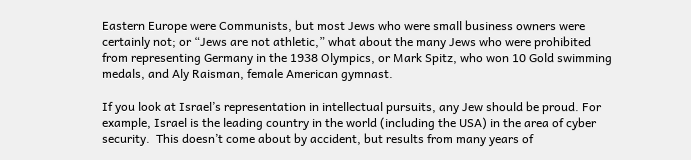Eastern Europe were Communists, but most Jews who were small business owners were certainly not; or “Jews are not athletic,” what about the many Jews who were prohibited from representing Germany in the 1938 Olympics, or Mark Spitz, who won 10 Gold swimming medals, and Aly Raisman, female American gymnast.

If you look at Israel’s representation in intellectual pursuits, any Jew should be proud. For example, Israel is the leading country in the world (including the USA) in the area of cyber security.  This doesn’t come about by accident, but results from many years of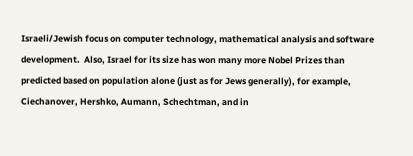Israeli/Jewish focus on computer technology, mathematical analysis and software development.  Also, Israel for its size has won many more Nobel Prizes than predicted based on population alone (just as for Jews generally), for example, Ciechanover, Hershko, Aumann, Schechtman, and in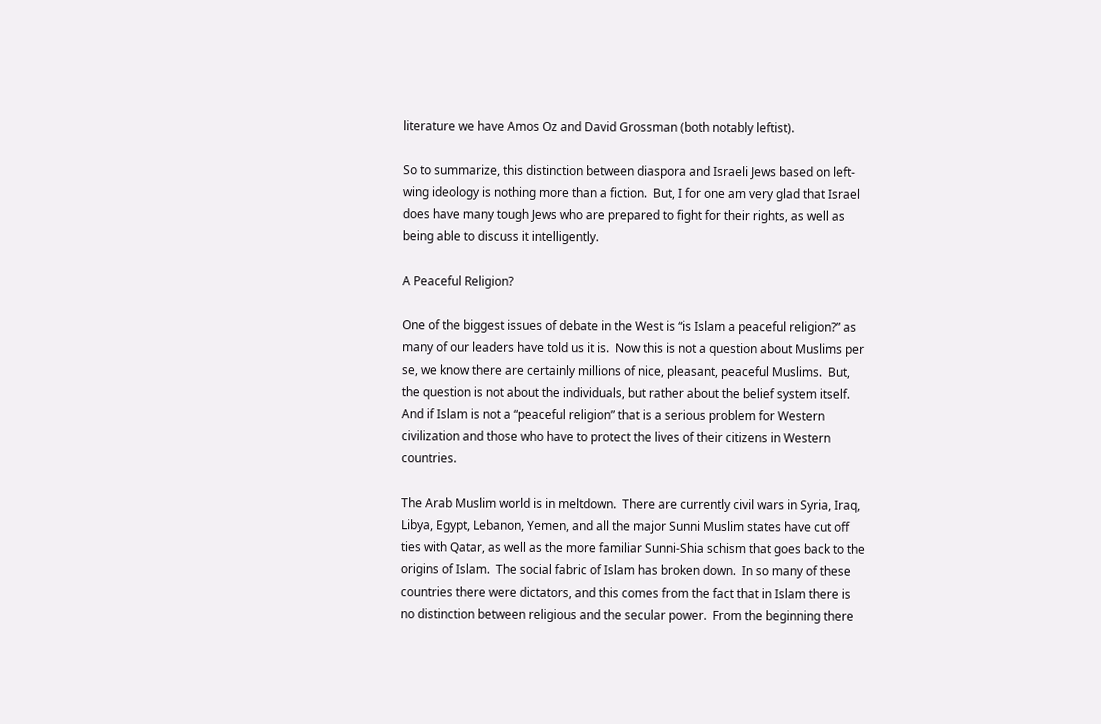literature we have Amos Oz and David Grossman (both notably leftist).

So to summarize, this distinction between diaspora and Israeli Jews based on left-wing ideology is nothing more than a fiction.  But, I for one am very glad that Israel does have many tough Jews who are prepared to fight for their rights, as well as being able to discuss it intelligently.

A Peaceful Religion?

One of the biggest issues of debate in the West is “is Islam a peaceful religion?” as many of our leaders have told us it is.  Now this is not a question about Muslims per se, we know there are certainly millions of nice, pleasant, peaceful Muslims.  But, the question is not about the individuals, but rather about the belief system itself.  And if Islam is not a “peaceful religion” that is a serious problem for Western civilization and those who have to protect the lives of their citizens in Western countries.

The Arab Muslim world is in meltdown.  There are currently civil wars in Syria, Iraq, Libya, Egypt, Lebanon, Yemen, and all the major Sunni Muslim states have cut off ties with Qatar, as well as the more familiar Sunni-Shia schism that goes back to the origins of Islam.  The social fabric of Islam has broken down.  In so many of these countries there were dictators, and this comes from the fact that in Islam there is no distinction between religious and the secular power.  From the beginning there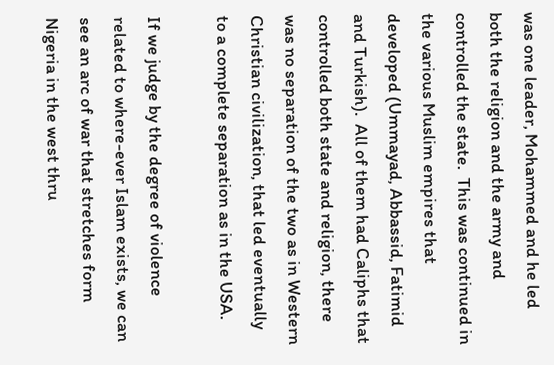was one leader, Mohammed and he led both the religion and the army and controlled the state.  This was continued in the various Muslim empires that developed (Ummayad, Abbassid, Fatimid and Turkish).  All of them had Caliphs that controlled both state and religion, there was no separation of the two as in Western Christian civilization, that led eventually to a complete separation as in the USA.

If we judge by the degree of violence related to where-ever Islam exists, we can see an arc of war that stretches form Nigeria in the west thru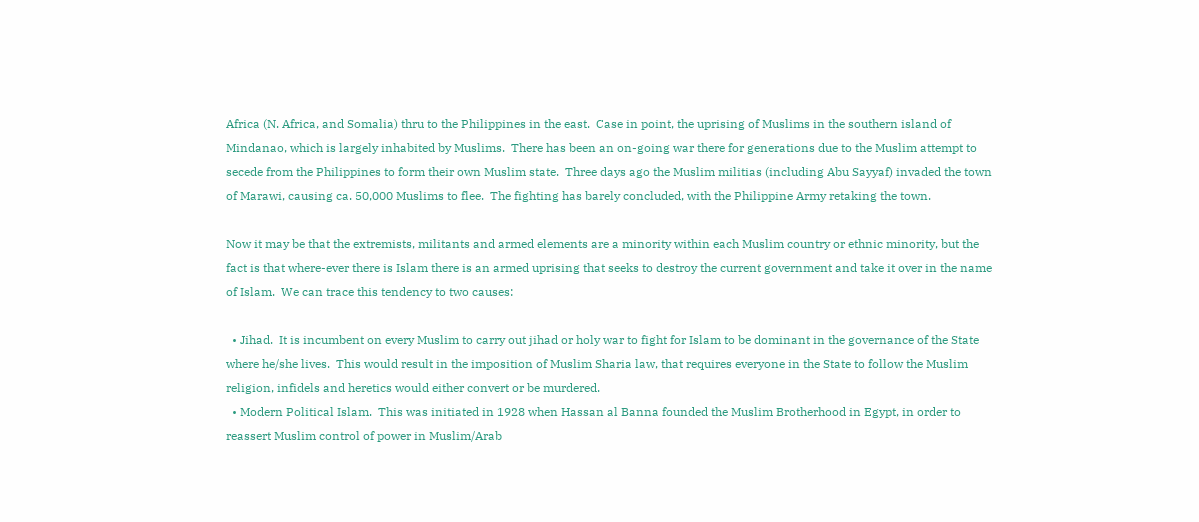Africa (N. Africa, and Somalia) thru to the Philippines in the east.  Case in point, the uprising of Muslims in the southern island of Mindanao, which is largely inhabited by Muslims.  There has been an on-going war there for generations due to the Muslim attempt to secede from the Philippines to form their own Muslim state.  Three days ago the Muslim militias (including Abu Sayyaf) invaded the town of Marawi, causing ca. 50,000 Muslims to flee.  The fighting has barely concluded, with the Philippine Army retaking the town.

Now it may be that the extremists, militants and armed elements are a minority within each Muslim country or ethnic minority, but the fact is that where-ever there is Islam there is an armed uprising that seeks to destroy the current government and take it over in the name of Islam.  We can trace this tendency to two causes:

  • Jihad.  It is incumbent on every Muslim to carry out jihad or holy war to fight for Islam to be dominant in the governance of the State where he/she lives.  This would result in the imposition of Muslim Sharia law, that requires everyone in the State to follow the Muslim religion, infidels and heretics would either convert or be murdered.
  • Modern Political Islam.  This was initiated in 1928 when Hassan al Banna founded the Muslim Brotherhood in Egypt, in order to reassert Muslim control of power in Muslim/Arab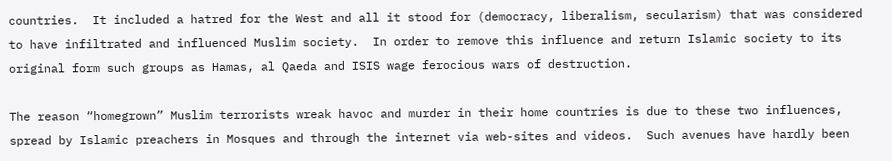countries.  It included a hatred for the West and all it stood for (democracy, liberalism, secularism) that was considered to have infiltrated and influenced Muslim society.  In order to remove this influence and return Islamic society to its original form such groups as Hamas, al Qaeda and ISIS wage ferocious wars of destruction.

The reason “homegrown” Muslim terrorists wreak havoc and murder in their home countries is due to these two influences, spread by Islamic preachers in Mosques and through the internet via web-sites and videos.  Such avenues have hardly been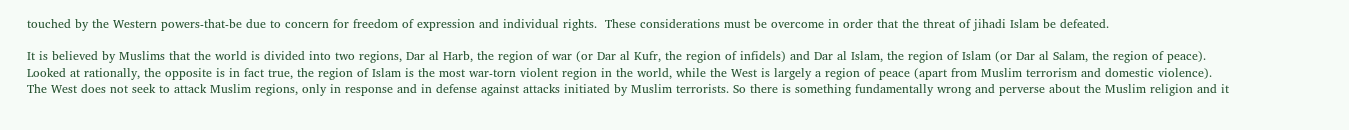touched by the Western powers-that-be due to concern for freedom of expression and individual rights.  These considerations must be overcome in order that the threat of jihadi Islam be defeated.

It is believed by Muslims that the world is divided into two regions, Dar al Harb, the region of war (or Dar al Kufr, the region of infidels) and Dar al Islam, the region of Islam (or Dar al Salam, the region of peace).  Looked at rationally, the opposite is in fact true, the region of Islam is the most war-torn violent region in the world, while the West is largely a region of peace (apart from Muslim terrorism and domestic violence).  The West does not seek to attack Muslim regions, only in response and in defense against attacks initiated by Muslim terrorists. So there is something fundamentally wrong and perverse about the Muslim religion and it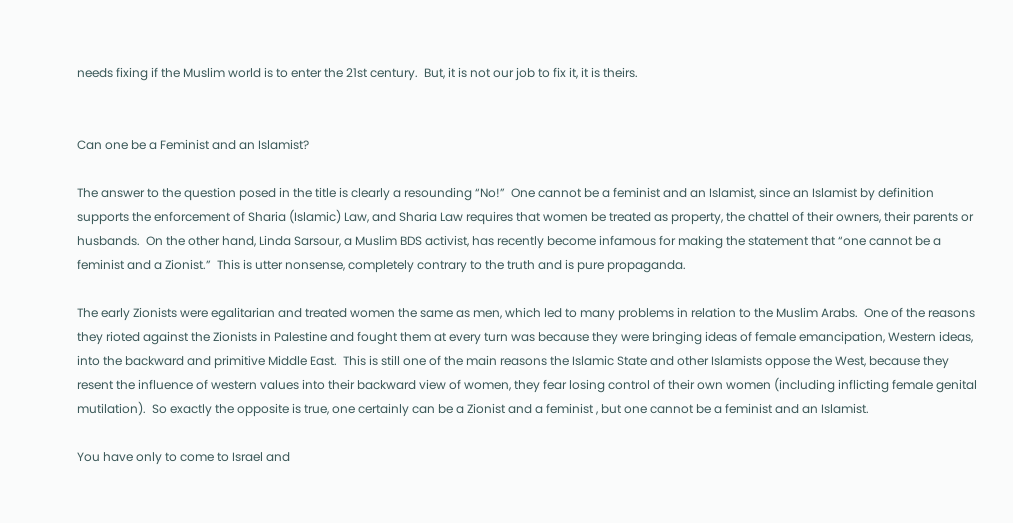needs fixing if the Muslim world is to enter the 21st century.  But, it is not our job to fix it, it is theirs.


Can one be a Feminist and an Islamist?

The answer to the question posed in the title is clearly a resounding “No!”  One cannot be a feminist and an Islamist, since an Islamist by definition supports the enforcement of Sharia (Islamic) Law, and Sharia Law requires that women be treated as property, the chattel of their owners, their parents or husbands.  On the other hand, Linda Sarsour, a Muslim BDS activist, has recently become infamous for making the statement that “one cannot be a feminist and a Zionist.”  This is utter nonsense, completely contrary to the truth and is pure propaganda.

The early Zionists were egalitarian and treated women the same as men, which led to many problems in relation to the Muslim Arabs.  One of the reasons they rioted against the Zionists in Palestine and fought them at every turn was because they were bringing ideas of female emancipation, Western ideas, into the backward and primitive Middle East.  This is still one of the main reasons the Islamic State and other Islamists oppose the West, because they resent the influence of western values into their backward view of women, they fear losing control of their own women (including inflicting female genital mutilation).  So exactly the opposite is true, one certainly can be a Zionist and a feminist , but one cannot be a feminist and an Islamist.

You have only to come to Israel and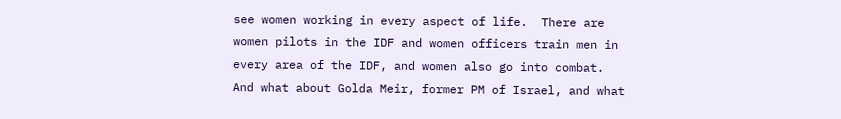see women working in every aspect of life.  There are women pilots in the IDF and women officers train men in every area of the IDF, and women also go into combat.  And what about Golda Meir, former PM of Israel, and what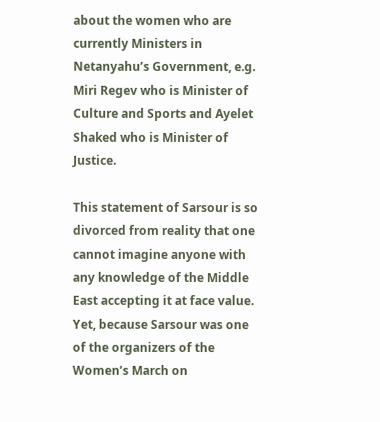about the women who are currently Ministers in Netanyahu’s Government, e.g. Miri Regev who is Minister of Culture and Sports and Ayelet Shaked who is Minister of Justice.

This statement of Sarsour is so divorced from reality that one cannot imagine anyone with any knowledge of the Middle East accepting it at face value.  Yet, because Sarsour was one of the organizers of the Women’s March on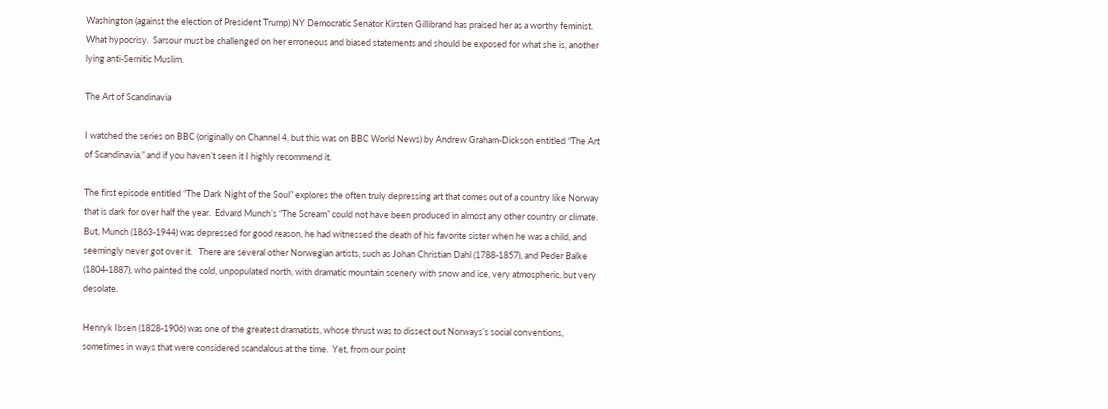Washington (against the election of President Trump) NY Democratic Senator Kirsten Gillibrand has praised her as a worthy feminist.  What hypocrisy.  Sarsour must be challenged on her erroneous and biased statements and should be exposed for what she is, another lying anti-Semitic Muslim.

The Art of Scandinavia

I watched the series on BBC (originally on Channel 4, but this was on BBC World News) by Andrew Graham-Dickson entitled “The Art of Scandinavia,” and if you haven’t seen it I highly recommend it.

The first episode entitled “The Dark Night of the Soul” explores the often truly depressing art that comes out of a country like Norway that is dark for over half the year.  Edvard Munch’s “The Scream” could not have been produced in almost any other country or climate.  But, Munch (1863-1944) was depressed for good reason, he had witnessed the death of his favorite sister when he was a child, and seemingly never got over it.   There are several other Norwegian artists, such as Johan Christian Dahl (1788-1857), and Peder Balke (1804-1887), who painted the cold, unpopulated north, with dramatic mountain scenery with snow and ice, very atmospheric, but very desolate.

Henryk Ibsen (1828-1906) was one of the greatest dramatists, whose thrust was to dissect out Norways’s social conventions, sometimes in ways that were considered scandalous at the time.  Yet, from our point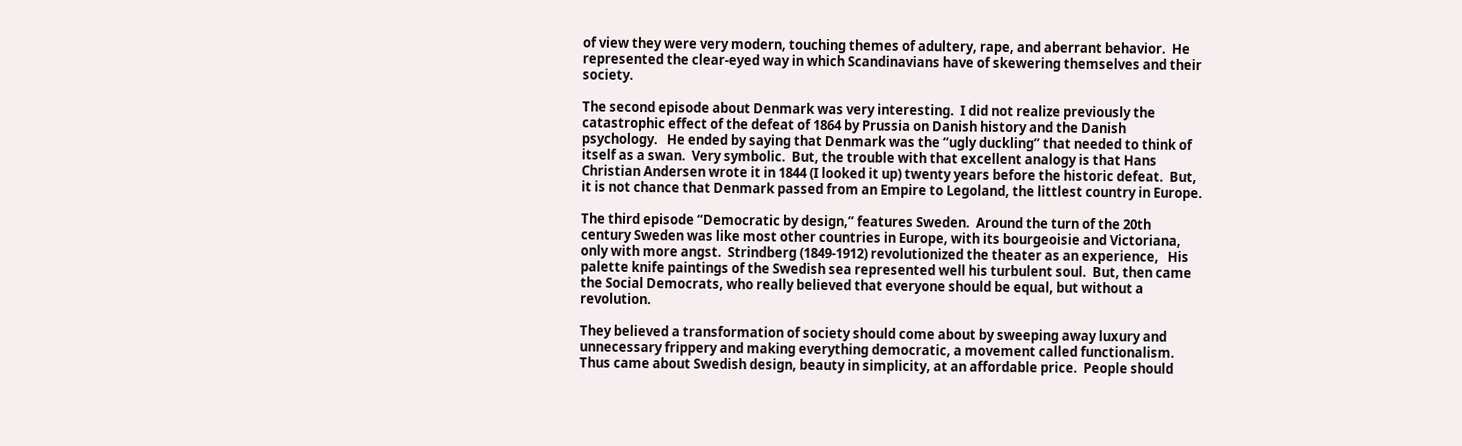of view they were very modern, touching themes of adultery, rape, and aberrant behavior.  He represented the clear-eyed way in which Scandinavians have of skewering themselves and their society.

The second episode about Denmark was very interesting.  I did not realize previously the catastrophic effect of the defeat of 1864 by Prussia on Danish history and the Danish psychology.   He ended by saying that Denmark was the “ugly duckling” that needed to think of itself as a swan.  Very symbolic.  But, the trouble with that excellent analogy is that Hans Christian Andersen wrote it in 1844 (I looked it up) twenty years before the historic defeat.  But, it is not chance that Denmark passed from an Empire to Legoland, the littlest country in Europe.

The third episode “Democratic by design,” features Sweden.  Around the turn of the 20th century Sweden was like most other countries in Europe, with its bourgeoisie and Victoriana, only with more angst.  Strindberg (1849-1912) revolutionized the theater as an experience,   His palette knife paintings of the Swedish sea represented well his turbulent soul.  But, then came the Social Democrats, who really believed that everyone should be equal, but without a revolution.

They believed a transformation of society should come about by sweeping away luxury and unnecessary frippery and making everything democratic, a movement called functionalism.  Thus came about Swedish design, beauty in simplicity, at an affordable price.  People should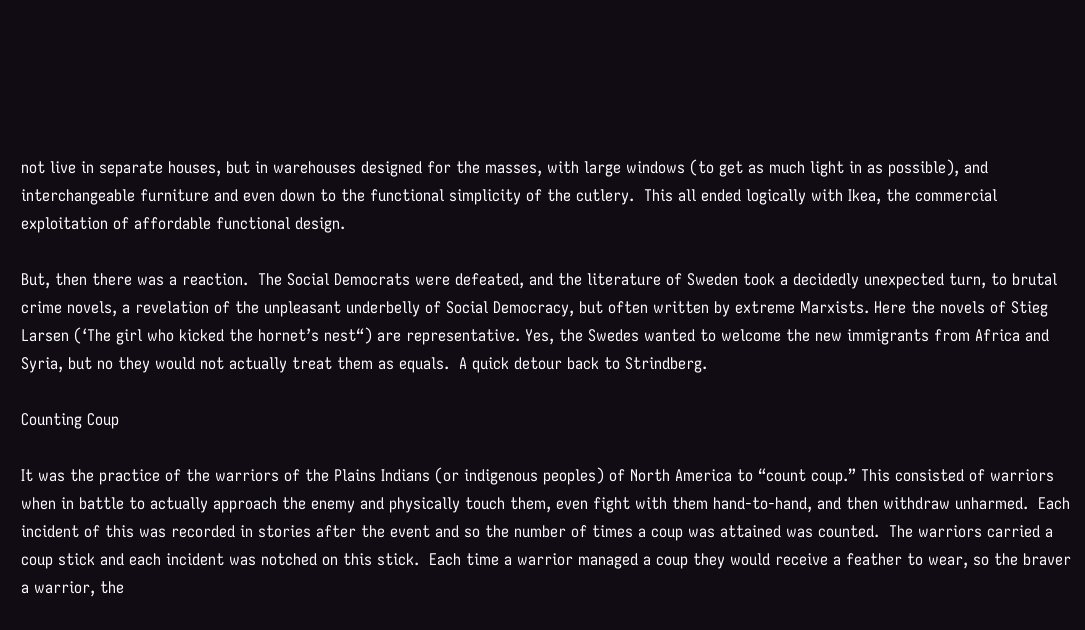not live in separate houses, but in warehouses designed for the masses, with large windows (to get as much light in as possible), and interchangeable furniture and even down to the functional simplicity of the cutlery.  This all ended logically with Ikea, the commercial exploitation of affordable functional design.

But, then there was a reaction.  The Social Democrats were defeated, and the literature of Sweden took a decidedly unexpected turn, to brutal crime novels, a revelation of the unpleasant underbelly of Social Democracy, but often written by extreme Marxists. Here the novels of Stieg Larsen (‘The girl who kicked the hornet’s nest“) are representative. Yes, the Swedes wanted to welcome the new immigrants from Africa and Syria, but no they would not actually treat them as equals.  A quick detour back to Strindberg.

Counting Coup

It was the practice of the warriors of the Plains Indians (or indigenous peoples) of North America to “count coup.” This consisted of warriors when in battle to actually approach the enemy and physically touch them, even fight with them hand-to-hand, and then withdraw unharmed.  Each incident of this was recorded in stories after the event and so the number of times a coup was attained was counted.  The warriors carried a coup stick and each incident was notched on this stick.  Each time a warrior managed a coup they would receive a feather to wear, so the braver a warrior, the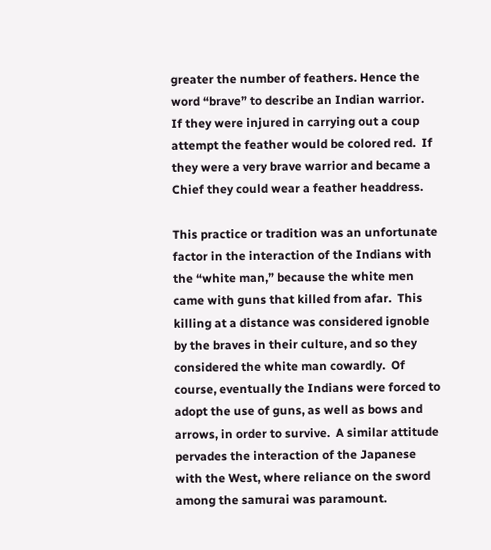greater the number of feathers. Hence the word “brave” to describe an Indian warrior.  If they were injured in carrying out a coup attempt the feather would be colored red.  If they were a very brave warrior and became a Chief they could wear a feather headdress.

This practice or tradition was an unfortunate factor in the interaction of the Indians with the “white man,” because the white men came with guns that killed from afar.  This killing at a distance was considered ignoble by the braves in their culture, and so they considered the white man cowardly.  Of course, eventually the Indians were forced to adopt the use of guns, as well as bows and arrows, in order to survive.  A similar attitude pervades the interaction of the Japanese with the West, where reliance on the sword among the samurai was paramount.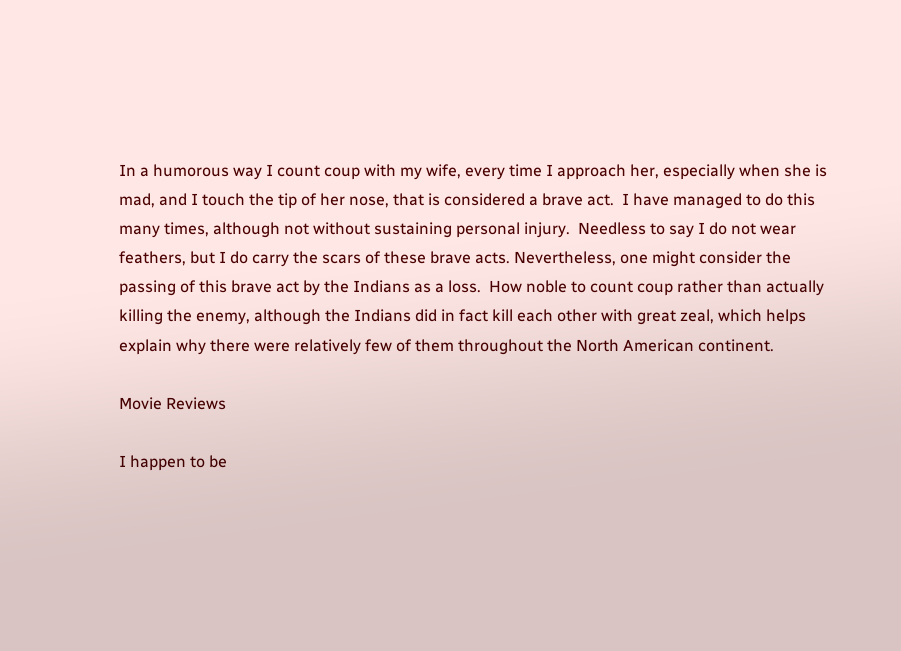In a humorous way I count coup with my wife, every time I approach her, especially when she is mad, and I touch the tip of her nose, that is considered a brave act.  I have managed to do this many times, although not without sustaining personal injury.  Needless to say I do not wear feathers, but I do carry the scars of these brave acts. Nevertheless, one might consider the passing of this brave act by the Indians as a loss.  How noble to count coup rather than actually killing the enemy, although the Indians did in fact kill each other with great zeal, which helps explain why there were relatively few of them throughout the North American continent.

Movie Reviews

I happen to be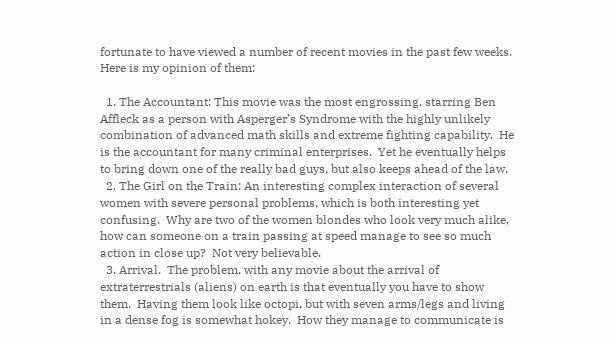fortunate to have viewed a number of recent movies in the past few weeks. Here is my opinion of them:

  1. The Accountant: This movie was the most engrossing, starring Ben Affleck as a person with Asperger’s Syndrome with the highly unlikely combination of advanced math skills and extreme fighting capability.  He is the accountant for many criminal enterprises.  Yet he eventually helps to bring down one of the really bad guys, but also keeps ahead of the law.
  2. The Girl on the Train: An interesting complex interaction of several women with severe personal problems, which is both interesting yet confusing.  Why are two of the women blondes who look very much alike, how can someone on a train passing at speed manage to see so much action in close up?  Not very believable.
  3. Arrival.  The problem, with any movie about the arrival of extraterrestrials (aliens) on earth is that eventually you have to show them.  Having them look like octopi, but with seven arms/legs and living in a dense fog is somewhat hokey.  How they manage to communicate is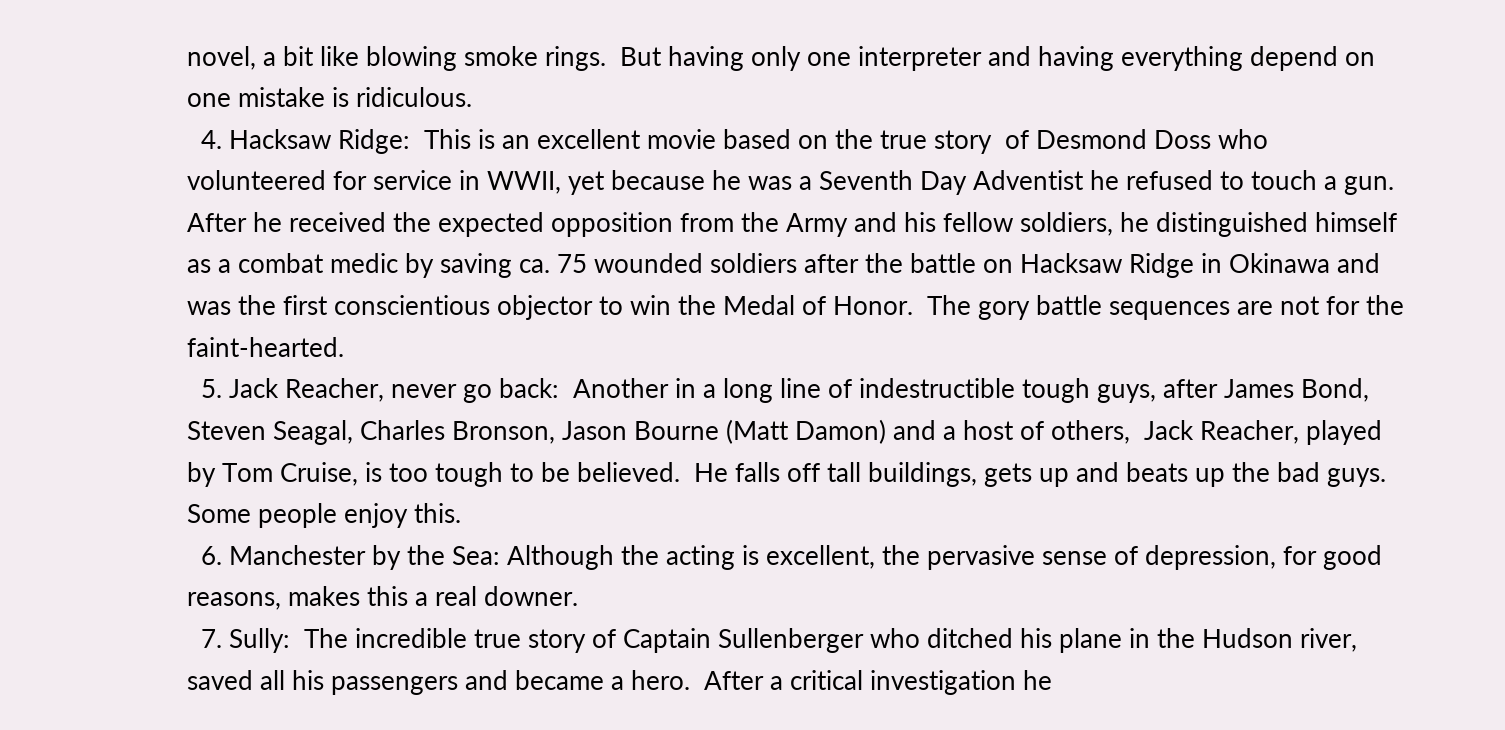novel, a bit like blowing smoke rings.  But having only one interpreter and having everything depend on one mistake is ridiculous.
  4. Hacksaw Ridge:  This is an excellent movie based on the true story  of Desmond Doss who volunteered for service in WWII, yet because he was a Seventh Day Adventist he refused to touch a gun.  After he received the expected opposition from the Army and his fellow soldiers, he distinguished himself as a combat medic by saving ca. 75 wounded soldiers after the battle on Hacksaw Ridge in Okinawa and was the first conscientious objector to win the Medal of Honor.  The gory battle sequences are not for the faint-hearted.
  5. Jack Reacher, never go back:  Another in a long line of indestructible tough guys, after James Bond, Steven Seagal, Charles Bronson, Jason Bourne (Matt Damon) and a host of others,  Jack Reacher, played by Tom Cruise, is too tough to be believed.  He falls off tall buildings, gets up and beats up the bad guys.  Some people enjoy this.
  6. Manchester by the Sea: Although the acting is excellent, the pervasive sense of depression, for good reasons, makes this a real downer.
  7. Sully:  The incredible true story of Captain Sullenberger who ditched his plane in the Hudson river, saved all his passengers and became a hero.  After a critical investigation he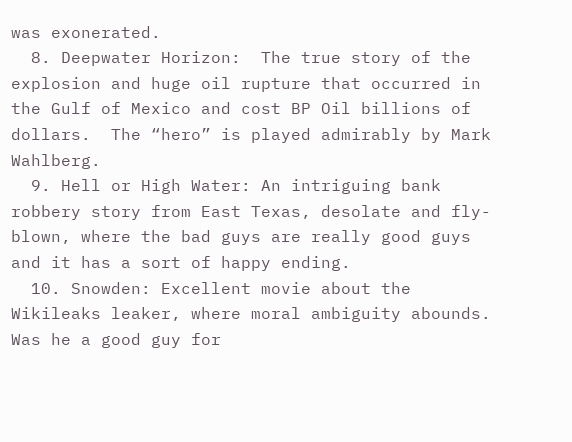was exonerated.
  8. Deepwater Horizon:  The true story of the explosion and huge oil rupture that occurred in the Gulf of Mexico and cost BP Oil billions of dollars.  The “hero” is played admirably by Mark Wahlberg.
  9. Hell or High Water: An intriguing bank robbery story from East Texas, desolate and fly-blown, where the bad guys are really good guys and it has a sort of happy ending.
  10. Snowden: Excellent movie about the Wikileaks leaker, where moral ambiguity abounds.  Was he a good guy for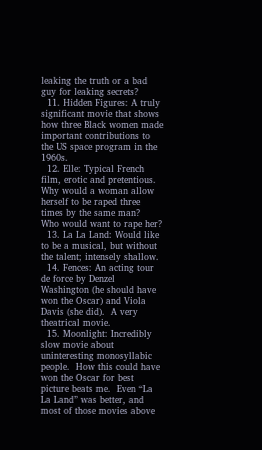leaking the truth or a bad guy for leaking secrets?
  11. Hidden Figures: A truly significant movie that shows how three Black women made important contributions to the US space program in the 1960s.
  12. Elle: Typical French film, erotic and pretentious.  Why would a woman allow herself to be raped three times by the same man?   Who would want to rape her?
  13. La La Land: Would like to be a musical, but without the talent; intensely shallow.
  14. Fences: An acting tour de force by Denzel Washington (he should have won the Oscar) and Viola Davis (she did).  A very theatrical movie.
  15. Moonlight: Incredibly slow movie about uninteresting monosyllabic people.  How this could have won the Oscar for best picture beats me.  Even “La La Land” was better, and most of those movies above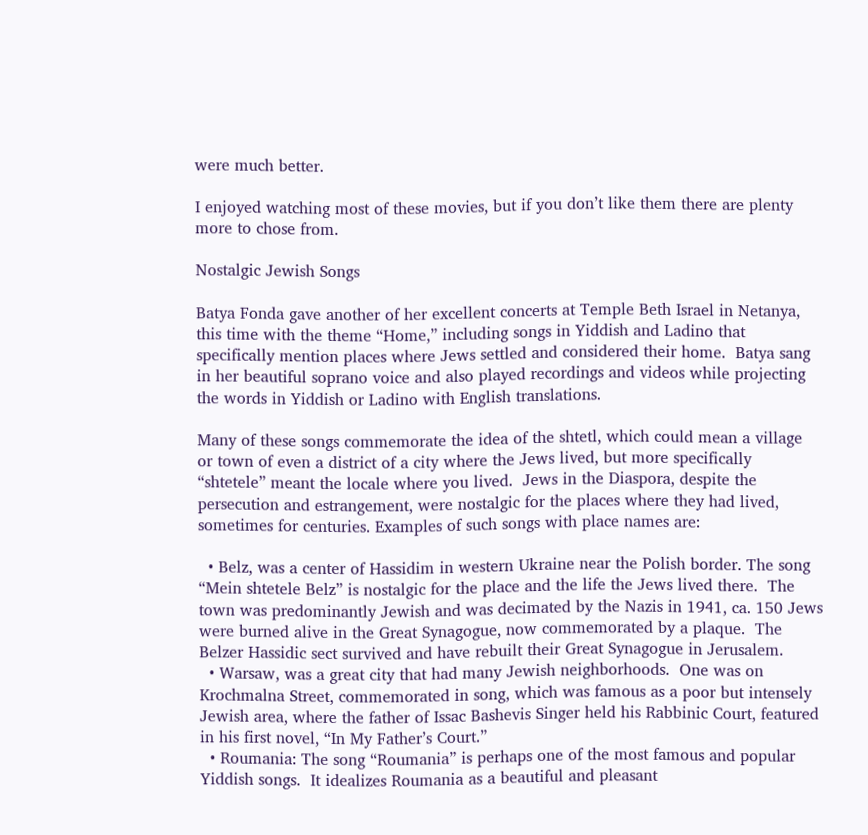were much better.

I enjoyed watching most of these movies, but if you don’t like them there are plenty more to chose from.

Nostalgic Jewish Songs

Batya Fonda gave another of her excellent concerts at Temple Beth Israel in Netanya, this time with the theme “Home,” including songs in Yiddish and Ladino that specifically mention places where Jews settled and considered their home.  Batya sang in her beautiful soprano voice and also played recordings and videos while projecting the words in Yiddish or Ladino with English translations.

Many of these songs commemorate the idea of the shtetl, which could mean a village or town of even a district of a city where the Jews lived, but more specifically “shtetele” meant the locale where you lived.  Jews in the Diaspora, despite the persecution and estrangement, were nostalgic for the places where they had lived, sometimes for centuries. Examples of such songs with place names are:

  • Belz, was a center of Hassidim in western Ukraine near the Polish border. The song “Mein shtetele Belz” is nostalgic for the place and the life the Jews lived there.  The town was predominantly Jewish and was decimated by the Nazis in 1941, ca. 150 Jews were burned alive in the Great Synagogue, now commemorated by a plaque.  The Belzer Hassidic sect survived and have rebuilt their Great Synagogue in Jerusalem.
  • Warsaw, was a great city that had many Jewish neighborhoods.  One was on Krochmalna Street, commemorated in song, which was famous as a poor but intensely Jewish area, where the father of Issac Bashevis Singer held his Rabbinic Court, featured in his first novel, “In My Father’s Court.”
  • Roumania: The song “Roumania” is perhaps one of the most famous and popular Yiddish songs.  It idealizes Roumania as a beautiful and pleasant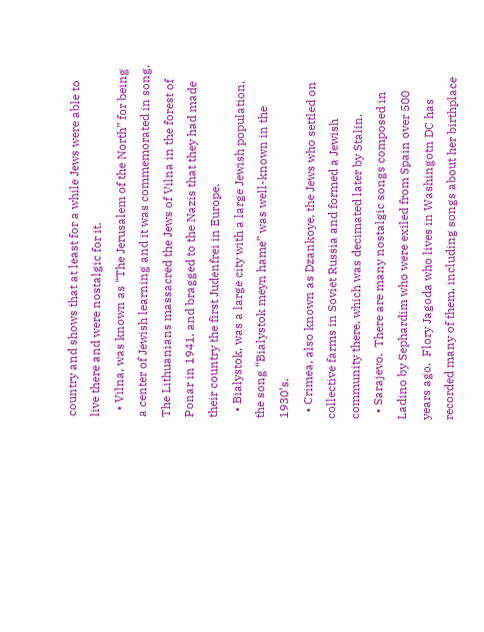country and shows that at least for a while Jews were able to live there and were nostalgic for it.
  • Vilna, was known as “The Jerusalem of the North” for being a center of Jewish learning and it was commemorated in song. The Lithuanians massacred the Jews of Vilna in the forest of Ponar in 1941, and bragged to the Nazis that they had made their country the first Judenfrei in Europe.
  • Bialystok, was a large city with a large Jewish population, the song “Bialystok meyn hame” was well-known in the 1930’s.
  • Crimea, also known as Dzankoye, the Jews who settled on collective farms in Soviet Russia and formed a Jewish community there, which was decimated later by Stalin.
  • Sarajevo.  There are many nostalgic songs composed in Ladino by Sephardim who were exiled from Spain over 500 years ago.  Flory Jagoda who lives in Washingotn DC has recorded many of them, including songs about her birthplace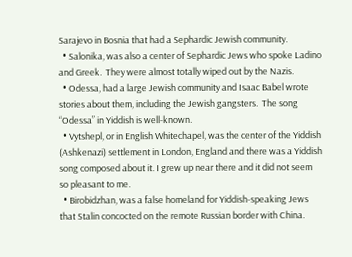Sarajevo in Bosnia that had a Sephardic Jewish community.
  • Salonika, was also a center of Sephardic Jews who spoke Ladino and Greek.  They were almost totally wiped out by the Nazis.
  • Odessa, had a large Jewish community and Isaac Babel wrote stories about them, including the Jewish gangsters.  The song “Odessa” in Yiddish is well-known.
  • Vytshepl, or in English Whitechapel, was the center of the Yiddish (Ashkenazi) settlement in London, England and there was a Yiddish song composed about it. I grew up near there and it did not seem so pleasant to me.
  • Birobidzhan, was a false homeland for Yiddish-speaking Jews that Stalin concocted on the remote Russian border with China.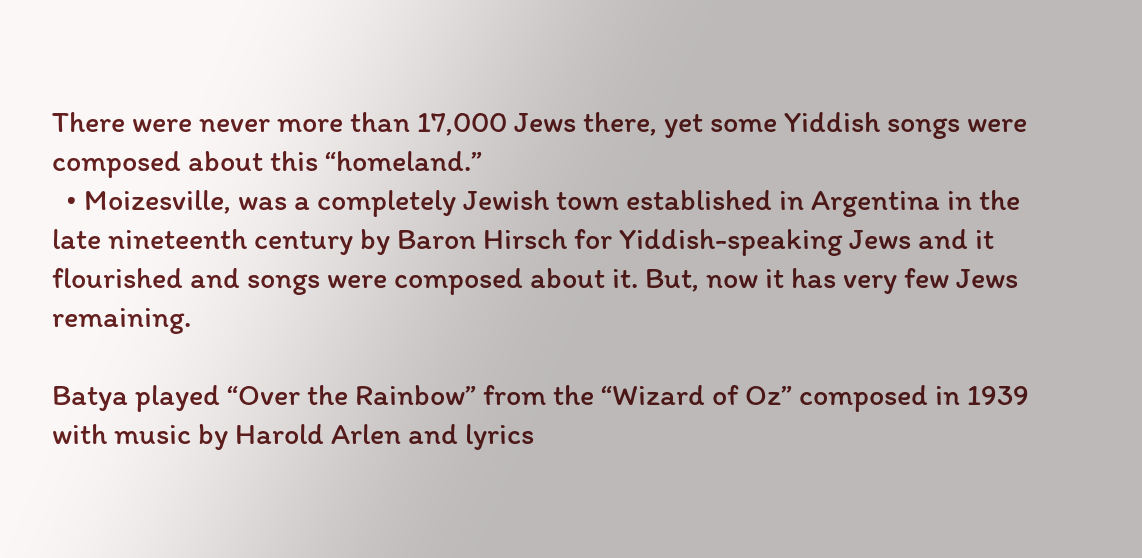There were never more than 17,000 Jews there, yet some Yiddish songs were composed about this “homeland.”
  • Moizesville, was a completely Jewish town established in Argentina in the late nineteenth century by Baron Hirsch for Yiddish-speaking Jews and it flourished and songs were composed about it. But, now it has very few Jews remaining.

Batya played “Over the Rainbow” from the “Wizard of Oz” composed in 1939 with music by Harold Arlen and lyrics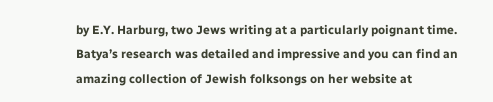by E.Y. Harburg, two Jews writing at a particularly poignant time. Batya’s research was detailed and impressive and you can find an amazing collection of Jewish folksongs on her website at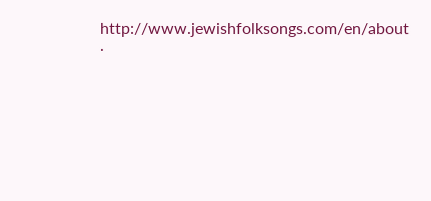http://www.jewishfolksongs.com/en/about .